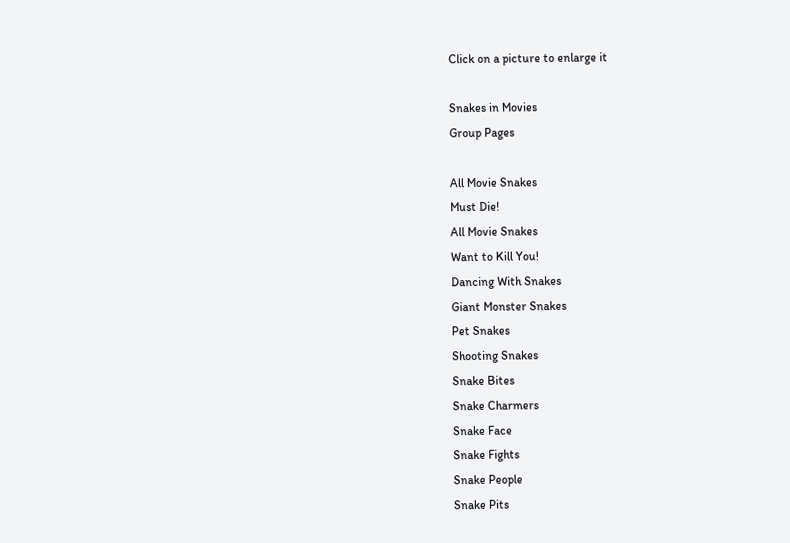Click on a picture to enlarge it

Snakes in Movies
Group Pages

All Movie Snakes
Must Die!
All Movie Snakes
Want to Kill You!
Dancing With Snakes
Giant Monster Snakes
Pet Snakes
Shooting Snakes
Snake Bites
Snake Charmers
Snake Face
Snake Fights
Snake People
Snake Pits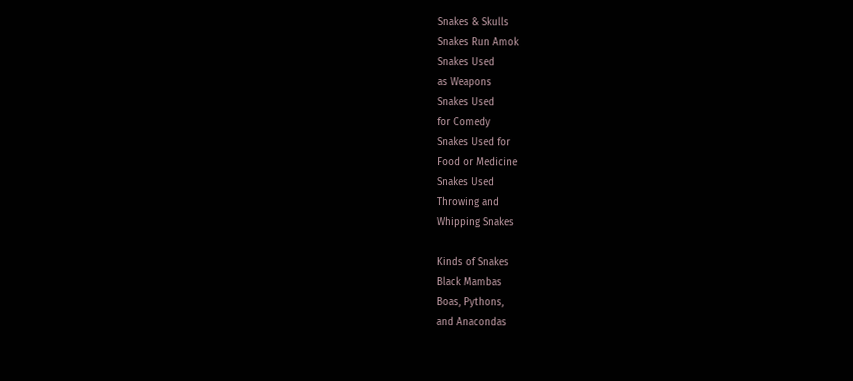Snakes & Skulls
Snakes Run Amok
Snakes Used
as Weapons
Snakes Used
for Comedy
Snakes Used for
Food or Medicine
Snakes Used
Throwing and
Whipping Snakes

Kinds of Snakes
Black Mambas
Boas, Pythons,
and Anacondas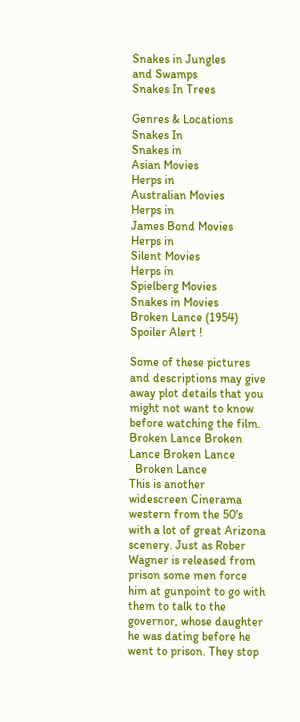Snakes in Jungles
and Swamps
Snakes In Trees

Genres & Locations
Snakes In
Snakes in
Asian Movies
Herps in
Australian Movies
Herps in
James Bond Movies
Herps in
Silent Movies
Herps in
Spielberg Movies
Snakes in Movies
Broken Lance (1954)
Spoiler Alert !

Some of these pictures and descriptions may give away plot details that you might not want to know before watching the film.
Broken Lance Broken Lance Broken Lance
  Broken Lance
This is another widescreen Cinerama western from the 50's with a lot of great Arizona scenery. Just as Rober Wagner is released from prison some men force him at gunpoint to go with them to talk to the governor, whose daughter he was dating before he went to prison. They stop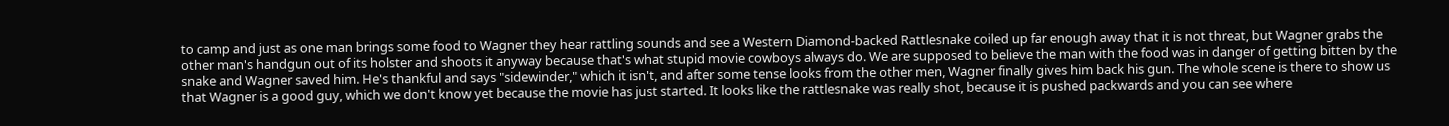to camp and just as one man brings some food to Wagner they hear rattling sounds and see a Western Diamond-backed Rattlesnake coiled up far enough away that it is not threat, but Wagner grabs the other man's handgun out of its holster and shoots it anyway because that's what stupid movie cowboys always do. We are supposed to believe the man with the food was in danger of getting bitten by the snake and Wagner saved him. He's thankful and says "sidewinder," which it isn't, and after some tense looks from the other men, Wagner finally gives him back his gun. The whole scene is there to show us that Wagner is a good guy, which we don't know yet because the movie has just started. It looks like the rattlesnake was really shot, because it is pushed packwards and you can see where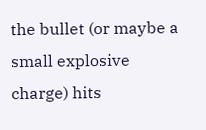the bullet (or maybe a small explosive charge) hits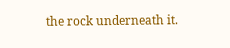the rock underneath it.